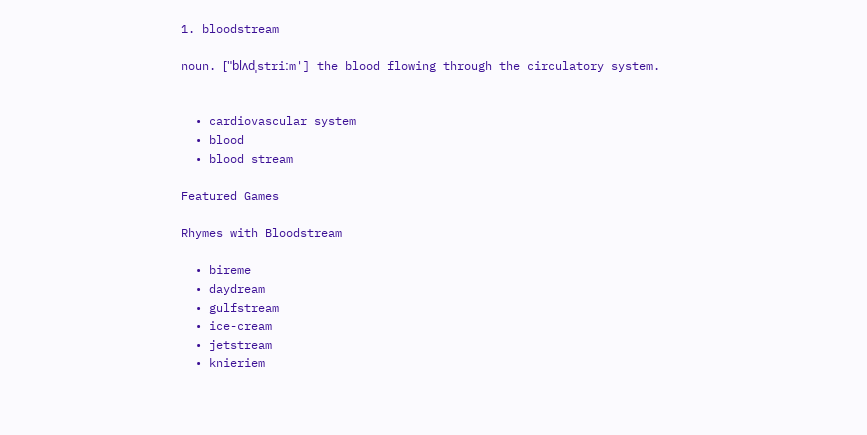1. bloodstream

noun. ['ˈblʌdˌstriːm'] the blood flowing through the circulatory system.


  • cardiovascular system
  • blood
  • blood stream

Featured Games

Rhymes with Bloodstream

  • bireme
  • daydream
  • gulfstream
  • ice-cream
  • jetstream
  • knieriem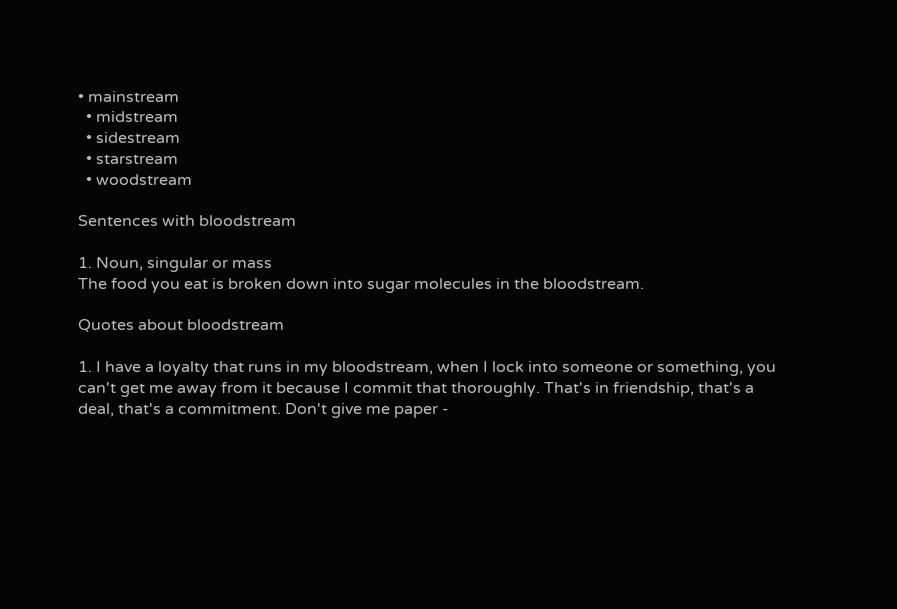• mainstream
  • midstream
  • sidestream
  • starstream
  • woodstream

Sentences with bloodstream

1. Noun, singular or mass
The food you eat is broken down into sugar molecules in the bloodstream.

Quotes about bloodstream

1. I have a loyalty that runs in my bloodstream, when I lock into someone or something, you can't get me away from it because I commit that thoroughly. That's in friendship, that's a deal, that's a commitment. Don't give me paper -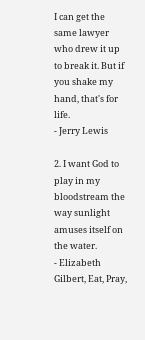I can get the same lawyer who drew it up to break it. But if you shake my hand, that's for life.
- Jerry Lewis

2. I want God to play in my bloodstream the way sunlight amuses itself on the water.
- Elizabeth Gilbert, Eat, Pray,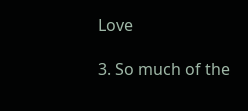Love

3. So much of the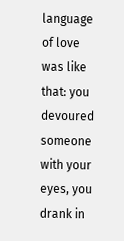language of love was like that: you devoured someone with your eyes, you drank in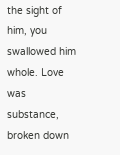the sight of him, you swallowed him whole. Love was substance, broken down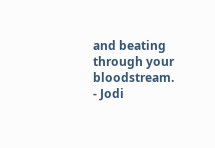and beating through your bloodstream.
- Jodi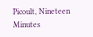Picoult, Nineteen Minutes